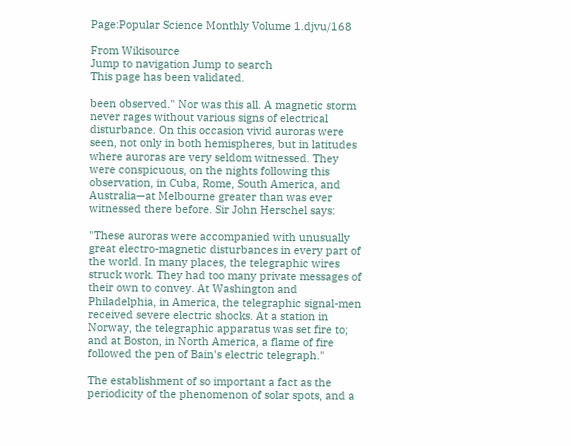Page:Popular Science Monthly Volume 1.djvu/168

From Wikisource
Jump to navigation Jump to search
This page has been validated.

been observed." Nor was this all. A magnetic storm never rages without various signs of electrical disturbance. On this occasion vivid auroras were seen, not only in both hemispheres, but in latitudes where auroras are very seldom witnessed. They were conspicuous, on the nights following this observation, in Cuba, Rome, South America, and Australia—at Melbourne greater than was ever witnessed there before. Sir John Herschel says:

"These auroras were accompanied with unusually great electro-magnetic disturbances in every part of the world. In many places, the telegraphic wires struck work. They had too many private messages of their own to convey. At Washington and Philadelphia, in America, the telegraphic signal-men received severe electric shocks. At a station in Norway, the telegraphic apparatus was set fire to; and at Boston, in North America, a flame of fire followed the pen of Bain's electric telegraph."

The establishment of so important a fact as the periodicity of the phenomenon of solar spots, and a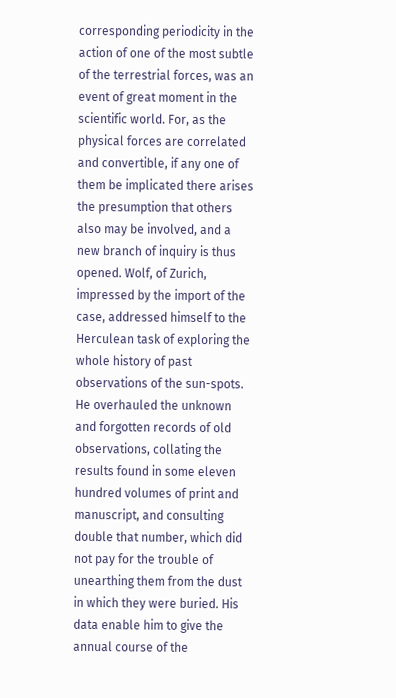corresponding periodicity in the action of one of the most subtle of the terrestrial forces, was an event of great moment in the scientific world. For, as the physical forces are correlated and convertible, if any one of them be implicated there arises the presumption that others also may be involved, and a new branch of inquiry is thus opened. Wolf, of Zurich, impressed by the import of the case, addressed himself to the Herculean task of exploring the whole history of past observations of the sun-spots. He overhauled the unknown and forgotten records of old observations, collating the results found in some eleven hundred volumes of print and manuscript, and consulting double that number, which did not pay for the trouble of unearthing them from the dust in which they were buried. His data enable him to give the annual course of the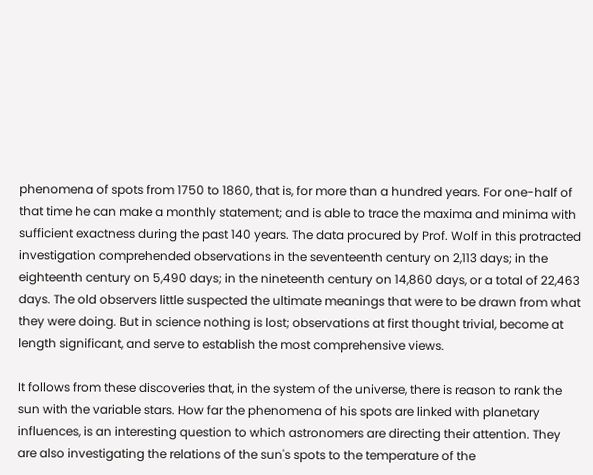phenomena of spots from 1750 to 1860, that is, for more than a hundred years. For one-half of that time he can make a monthly statement; and is able to trace the maxima and minima with sufficient exactness during the past 140 years. The data procured by Prof. Wolf in this protracted investigation comprehended observations in the seventeenth century on 2,113 days; in the eighteenth century on 5,490 days; in the nineteenth century on 14,860 days, or a total of 22,463 days. The old observers little suspected the ultimate meanings that were to be drawn from what they were doing. But in science nothing is lost; observations at first thought trivial, become at length significant, and serve to establish the most comprehensive views.

It follows from these discoveries that, in the system of the universe, there is reason to rank the sun with the variable stars. How far the phenomena of his spots are linked with planetary influences, is an interesting question to which astronomers are directing their attention. They are also investigating the relations of the sun's spots to the temperature of the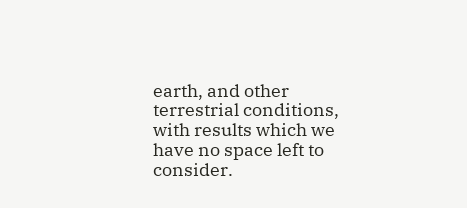earth, and other terrestrial conditions, with results which we have no space left to consider.